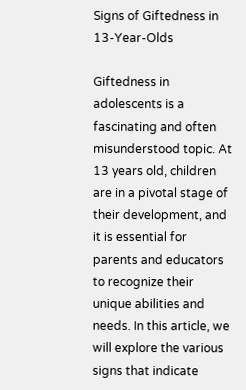Signs of Giftedness in 13-Year-Olds

Giftedness in adolescents is a fascinating and often misunderstood topic. At 13 years old, children are in a pivotal stage of their development, and it is essential for parents and educators to recognize their unique abilities and needs. In this article, we will explore the various signs that indicate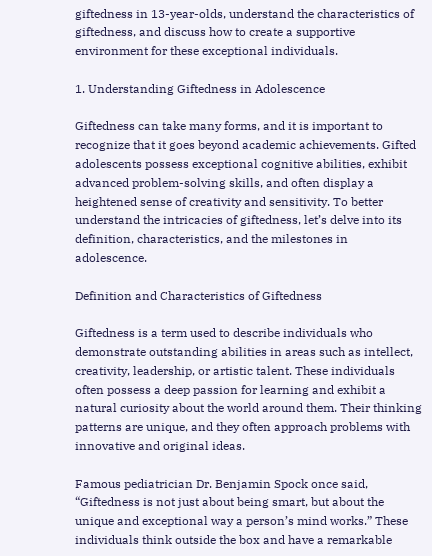giftedness in 13-year-olds, understand the characteristics of giftedness, and discuss how to create a supportive environment for these exceptional individuals.

1. Understanding Giftedness in Adolescence

Giftedness can take many forms, and it is important to recognize that it goes beyond academic achievements. Gifted adolescents possess exceptional cognitive abilities, exhibit advanced problem-solving skills, and often display a heightened sense of creativity and sensitivity. To better understand the intricacies of giftedness, let’s delve into its definition, characteristics, and the milestones in adolescence.

Definition and Characteristics of Giftedness

Giftedness is a term used to describe individuals who demonstrate outstanding abilities in areas such as intellect, creativity, leadership, or artistic talent. These individuals often possess a deep passion for learning and exhibit a natural curiosity about the world around them. Their thinking patterns are unique, and they often approach problems with innovative and original ideas.

Famous pediatrician Dr. Benjamin Spock once said, “Giftedness is not just about being smart, but about the unique and exceptional way a person’s mind works.” These individuals think outside the box and have a remarkable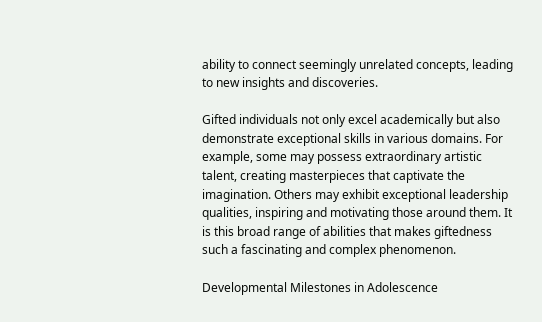ability to connect seemingly unrelated concepts, leading to new insights and discoveries.

Gifted individuals not only excel academically but also demonstrate exceptional skills in various domains. For example, some may possess extraordinary artistic talent, creating masterpieces that captivate the imagination. Others may exhibit exceptional leadership qualities, inspiring and motivating those around them. It is this broad range of abilities that makes giftedness such a fascinating and complex phenomenon.

Developmental Milestones in Adolescence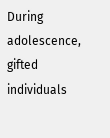During adolescence, gifted individuals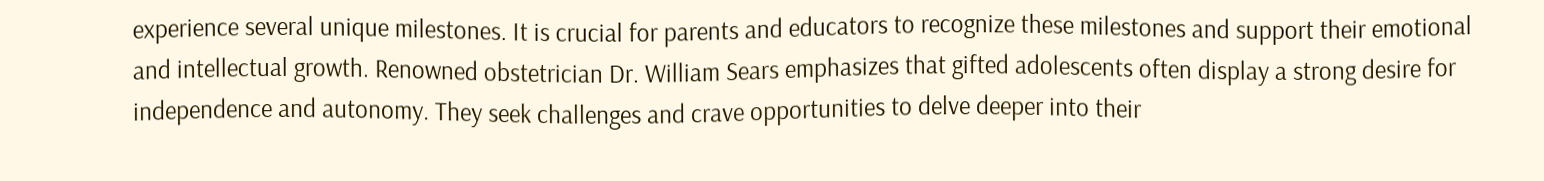experience several unique milestones. It is crucial for parents and educators to recognize these milestones and support their emotional and intellectual growth. Renowned obstetrician Dr. William Sears emphasizes that gifted adolescents often display a strong desire for independence and autonomy. They seek challenges and crave opportunities to delve deeper into their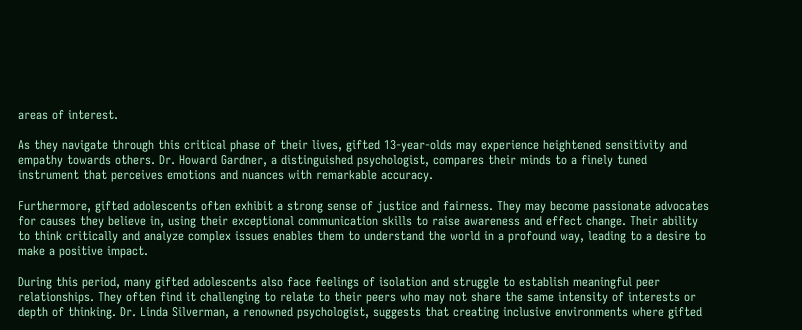areas of interest.

As they navigate through this critical phase of their lives, gifted 13-year-olds may experience heightened sensitivity and empathy towards others. Dr. Howard Gardner, a distinguished psychologist, compares their minds to a finely tuned instrument that perceives emotions and nuances with remarkable accuracy.

Furthermore, gifted adolescents often exhibit a strong sense of justice and fairness. They may become passionate advocates for causes they believe in, using their exceptional communication skills to raise awareness and effect change. Their ability to think critically and analyze complex issues enables them to understand the world in a profound way, leading to a desire to make a positive impact.

During this period, many gifted adolescents also face feelings of isolation and struggle to establish meaningful peer relationships. They often find it challenging to relate to their peers who may not share the same intensity of interests or depth of thinking. Dr. Linda Silverman, a renowned psychologist, suggests that creating inclusive environments where gifted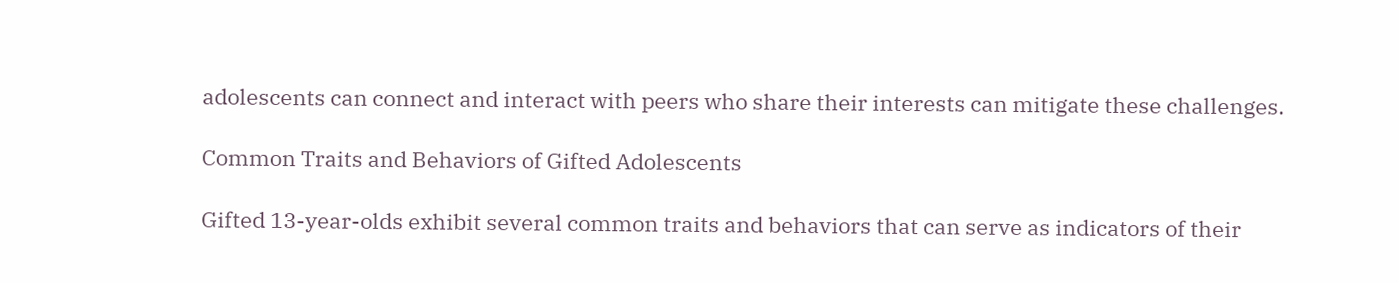adolescents can connect and interact with peers who share their interests can mitigate these challenges.

Common Traits and Behaviors of Gifted Adolescents

Gifted 13-year-olds exhibit several common traits and behaviors that can serve as indicators of their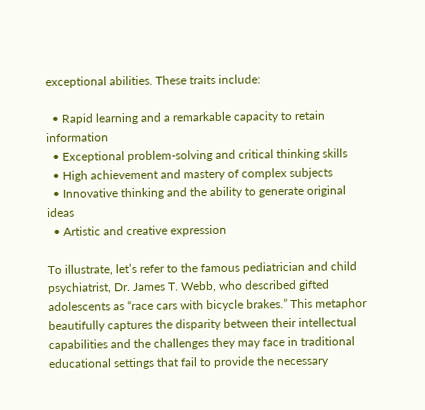exceptional abilities. These traits include:

  • Rapid learning and a remarkable capacity to retain information
  • Exceptional problem-solving and critical thinking skills
  • High achievement and mastery of complex subjects
  • Innovative thinking and the ability to generate original ideas
  • Artistic and creative expression

To illustrate, let’s refer to the famous pediatrician and child psychiatrist, Dr. James T. Webb, who described gifted adolescents as “race cars with bicycle brakes.” This metaphor beautifully captures the disparity between their intellectual capabilities and the challenges they may face in traditional educational settings that fail to provide the necessary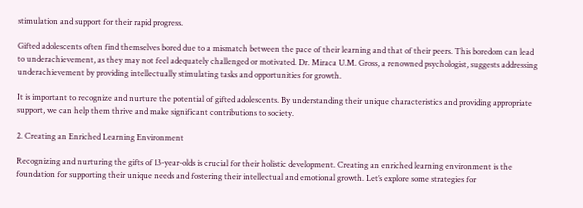stimulation and support for their rapid progress.

Gifted adolescents often find themselves bored due to a mismatch between the pace of their learning and that of their peers. This boredom can lead to underachievement, as they may not feel adequately challenged or motivated. Dr. Miraca U.M. Gross, a renowned psychologist, suggests addressing underachievement by providing intellectually stimulating tasks and opportunities for growth.

It is important to recognize and nurture the potential of gifted adolescents. By understanding their unique characteristics and providing appropriate support, we can help them thrive and make significant contributions to society.

2. Creating an Enriched Learning Environment

Recognizing and nurturing the gifts of 13-year-olds is crucial for their holistic development. Creating an enriched learning environment is the foundation for supporting their unique needs and fostering their intellectual and emotional growth. Let’s explore some strategies for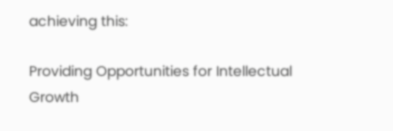achieving this:

Providing Opportunities for Intellectual Growth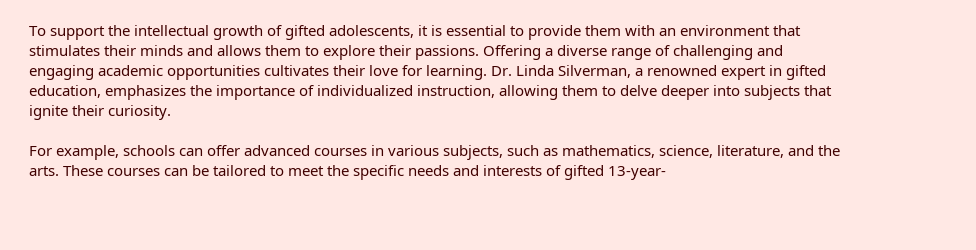To support the intellectual growth of gifted adolescents, it is essential to provide them with an environment that stimulates their minds and allows them to explore their passions. Offering a diverse range of challenging and engaging academic opportunities cultivates their love for learning. Dr. Linda Silverman, a renowned expert in gifted education, emphasizes the importance of individualized instruction, allowing them to delve deeper into subjects that ignite their curiosity.

For example, schools can offer advanced courses in various subjects, such as mathematics, science, literature, and the arts. These courses can be tailored to meet the specific needs and interests of gifted 13-year-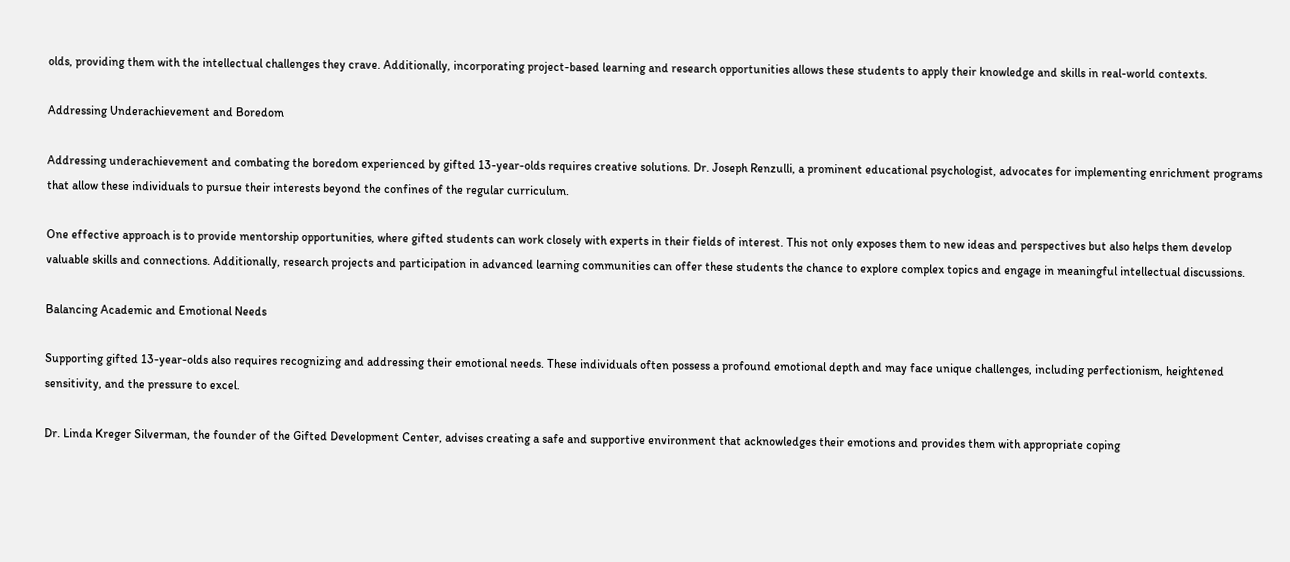olds, providing them with the intellectual challenges they crave. Additionally, incorporating project-based learning and research opportunities allows these students to apply their knowledge and skills in real-world contexts.

Addressing Underachievement and Boredom

Addressing underachievement and combating the boredom experienced by gifted 13-year-olds requires creative solutions. Dr. Joseph Renzulli, a prominent educational psychologist, advocates for implementing enrichment programs that allow these individuals to pursue their interests beyond the confines of the regular curriculum.

One effective approach is to provide mentorship opportunities, where gifted students can work closely with experts in their fields of interest. This not only exposes them to new ideas and perspectives but also helps them develop valuable skills and connections. Additionally, research projects and participation in advanced learning communities can offer these students the chance to explore complex topics and engage in meaningful intellectual discussions.

Balancing Academic and Emotional Needs

Supporting gifted 13-year-olds also requires recognizing and addressing their emotional needs. These individuals often possess a profound emotional depth and may face unique challenges, including perfectionism, heightened sensitivity, and the pressure to excel.

Dr. Linda Kreger Silverman, the founder of the Gifted Development Center, advises creating a safe and supportive environment that acknowledges their emotions and provides them with appropriate coping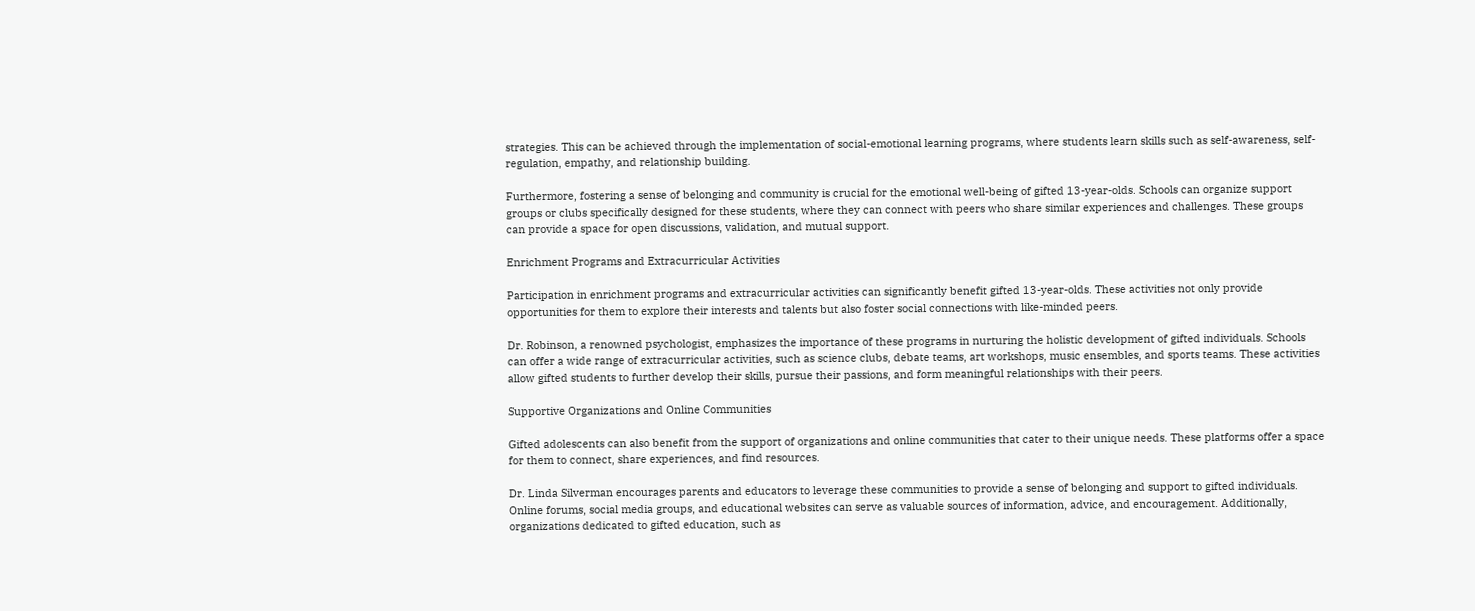strategies. This can be achieved through the implementation of social-emotional learning programs, where students learn skills such as self-awareness, self-regulation, empathy, and relationship building.

Furthermore, fostering a sense of belonging and community is crucial for the emotional well-being of gifted 13-year-olds. Schools can organize support groups or clubs specifically designed for these students, where they can connect with peers who share similar experiences and challenges. These groups can provide a space for open discussions, validation, and mutual support.

Enrichment Programs and Extracurricular Activities

Participation in enrichment programs and extracurricular activities can significantly benefit gifted 13-year-olds. These activities not only provide opportunities for them to explore their interests and talents but also foster social connections with like-minded peers.

Dr. Robinson, a renowned psychologist, emphasizes the importance of these programs in nurturing the holistic development of gifted individuals. Schools can offer a wide range of extracurricular activities, such as science clubs, debate teams, art workshops, music ensembles, and sports teams. These activities allow gifted students to further develop their skills, pursue their passions, and form meaningful relationships with their peers.

Supportive Organizations and Online Communities

Gifted adolescents can also benefit from the support of organizations and online communities that cater to their unique needs. These platforms offer a space for them to connect, share experiences, and find resources.

Dr. Linda Silverman encourages parents and educators to leverage these communities to provide a sense of belonging and support to gifted individuals. Online forums, social media groups, and educational websites can serve as valuable sources of information, advice, and encouragement. Additionally, organizations dedicated to gifted education, such as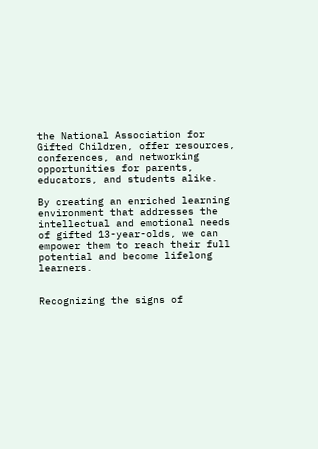the National Association for Gifted Children, offer resources, conferences, and networking opportunities for parents, educators, and students alike.

By creating an enriched learning environment that addresses the intellectual and emotional needs of gifted 13-year-olds, we can empower them to reach their full potential and become lifelong learners.


Recognizing the signs of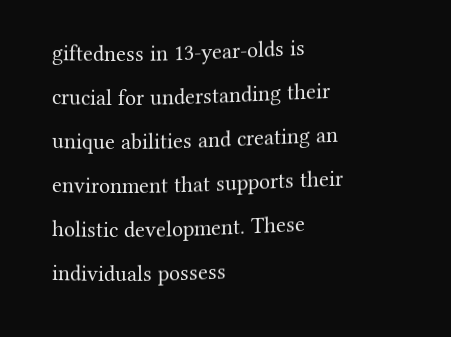giftedness in 13-year-olds is crucial for understanding their unique abilities and creating an environment that supports their holistic development. These individuals possess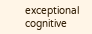exceptional cognitive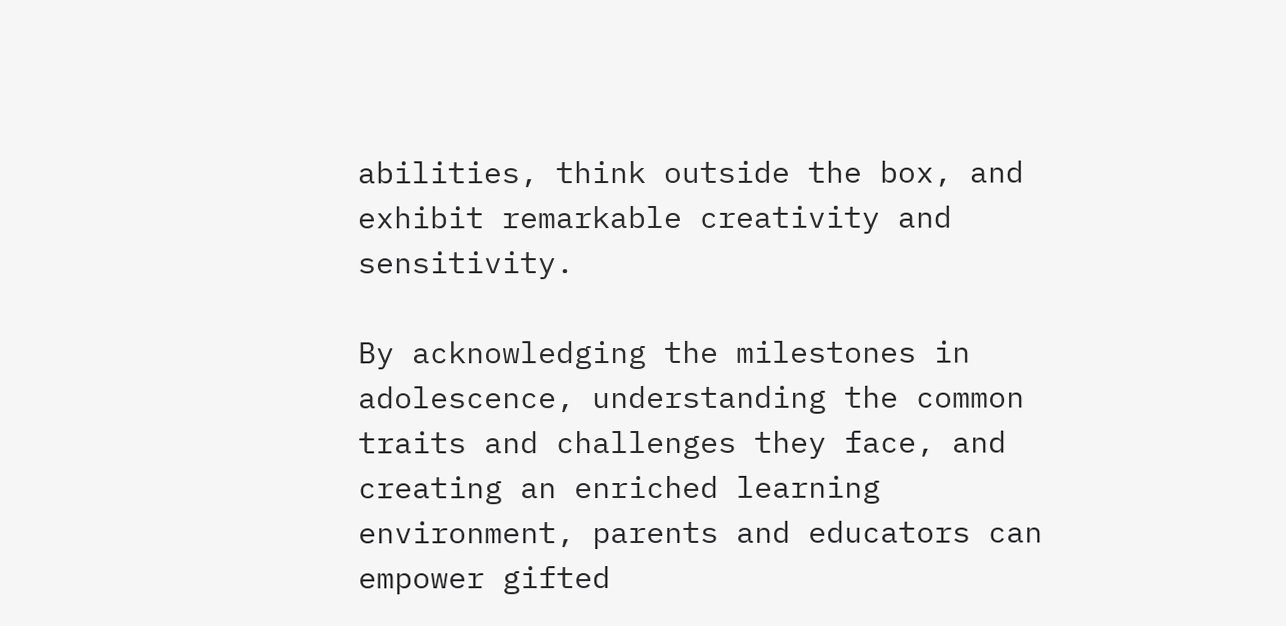abilities, think outside the box, and exhibit remarkable creativity and sensitivity.

By acknowledging the milestones in adolescence, understanding the common traits and challenges they face, and creating an enriched learning environment, parents and educators can empower gifted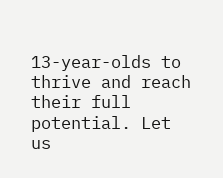13-year-olds to thrive and reach their full potential. Let us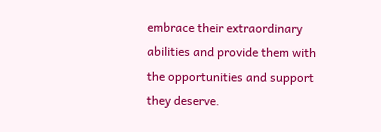embrace their extraordinary abilities and provide them with the opportunities and support they deserve.